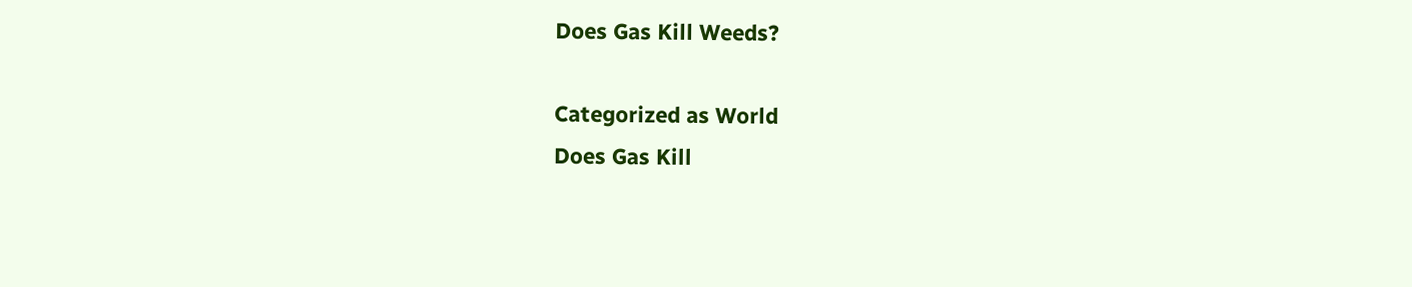Does Gas Kill Weeds?

Categorized as World
Does Gas Kill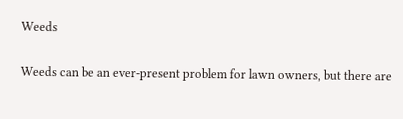Weeds

Weeds can be an ever-present problem for lawn owners, but there are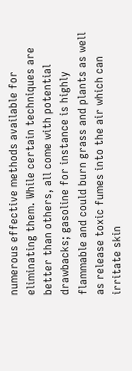numerous effective methods available for eliminating them. While certain techniques are better than others, all come with potential drawbacks; gasoline for instance is highly flammable and could burn grass and plants as well as release toxic fumes into the air which can irritate skin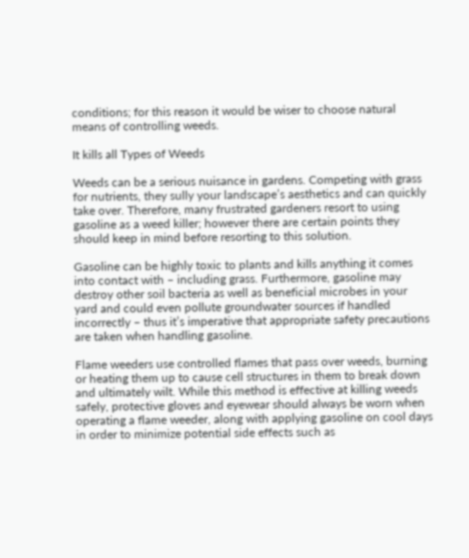conditions; for this reason it would be wiser to choose natural means of controlling weeds.

It kills all Types of Weeds

Weeds can be a serious nuisance in gardens. Competing with grass for nutrients, they sully your landscape’s aesthetics and can quickly take over. Therefore, many frustrated gardeners resort to using gasoline as a weed killer; however there are certain points they should keep in mind before resorting to this solution.

Gasoline can be highly toxic to plants and kills anything it comes into contact with – including grass. Furthermore, gasoline may destroy other soil bacteria as well as beneficial microbes in your yard and could even pollute groundwater sources if handled incorrectly – thus it’s imperative that appropriate safety precautions are taken when handling gasoline.

Flame weeders use controlled flames that pass over weeds, burning or heating them up to cause cell structures in them to break down and ultimately wilt. While this method is effective at killing weeds safely, protective gloves and eyewear should always be worn when operating a flame weeder, along with applying gasoline on cool days in order to minimize potential side effects such as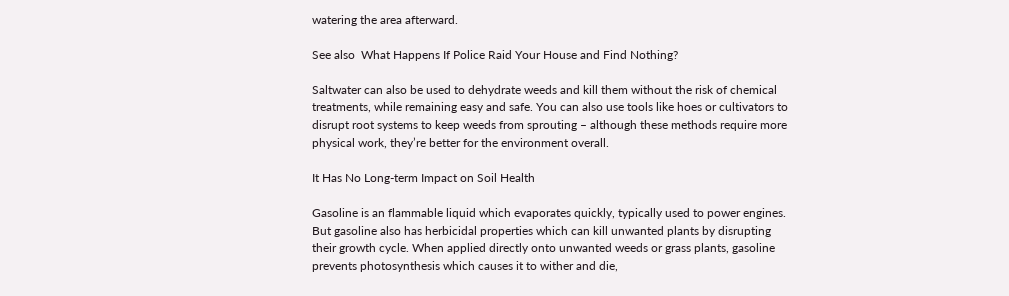watering the area afterward.

See also  What Happens If Police Raid Your House and Find Nothing?

Saltwater can also be used to dehydrate weeds and kill them without the risk of chemical treatments, while remaining easy and safe. You can also use tools like hoes or cultivators to disrupt root systems to keep weeds from sprouting – although these methods require more physical work, they’re better for the environment overall.

It Has No Long-term Impact on Soil Health

Gasoline is an flammable liquid which evaporates quickly, typically used to power engines. But gasoline also has herbicidal properties which can kill unwanted plants by disrupting their growth cycle. When applied directly onto unwanted weeds or grass plants, gasoline prevents photosynthesis which causes it to wither and die,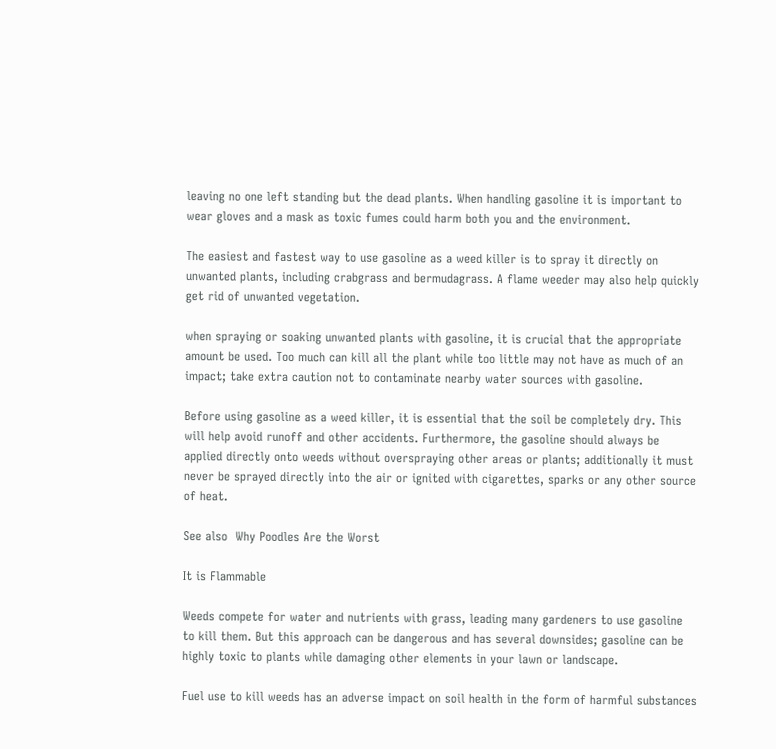leaving no one left standing but the dead plants. When handling gasoline it is important to wear gloves and a mask as toxic fumes could harm both you and the environment.

The easiest and fastest way to use gasoline as a weed killer is to spray it directly on unwanted plants, including crabgrass and bermudagrass. A flame weeder may also help quickly get rid of unwanted vegetation.

when spraying or soaking unwanted plants with gasoline, it is crucial that the appropriate amount be used. Too much can kill all the plant while too little may not have as much of an impact; take extra caution not to contaminate nearby water sources with gasoline.

Before using gasoline as a weed killer, it is essential that the soil be completely dry. This will help avoid runoff and other accidents. Furthermore, the gasoline should always be applied directly onto weeds without overspraying other areas or plants; additionally it must never be sprayed directly into the air or ignited with cigarettes, sparks or any other source of heat.

See also  Why Poodles Are the Worst

It is Flammable

Weeds compete for water and nutrients with grass, leading many gardeners to use gasoline to kill them. But this approach can be dangerous and has several downsides; gasoline can be highly toxic to plants while damaging other elements in your lawn or landscape.

Fuel use to kill weeds has an adverse impact on soil health in the form of harmful substances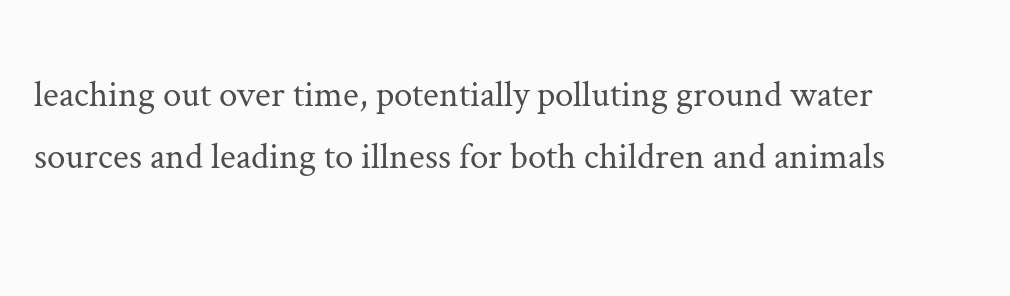leaching out over time, potentially polluting ground water sources and leading to illness for both children and animals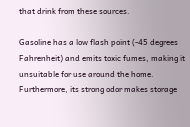that drink from these sources.

Gasoline has a low flash point (-45 degrees Fahrenheit) and emits toxic fumes, making it unsuitable for use around the home. Furthermore, its strong odor makes storage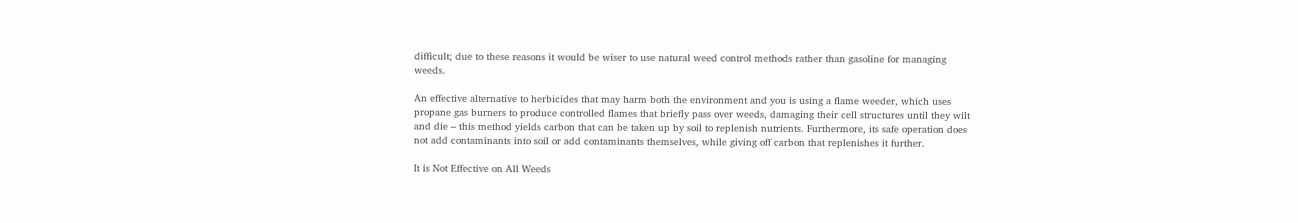difficult; due to these reasons it would be wiser to use natural weed control methods rather than gasoline for managing weeds.

An effective alternative to herbicides that may harm both the environment and you is using a flame weeder, which uses propane gas burners to produce controlled flames that briefly pass over weeds, damaging their cell structures until they wilt and die – this method yields carbon that can be taken up by soil to replenish nutrients. Furthermore, its safe operation does not add contaminants into soil or add contaminants themselves, while giving off carbon that replenishes it further.

It is Not Effective on All Weeds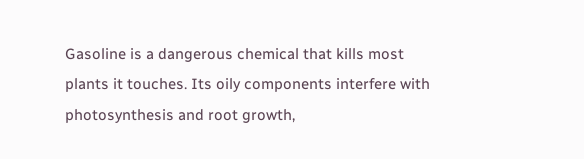Gasoline is a dangerous chemical that kills most plants it touches. Its oily components interfere with photosynthesis and root growth,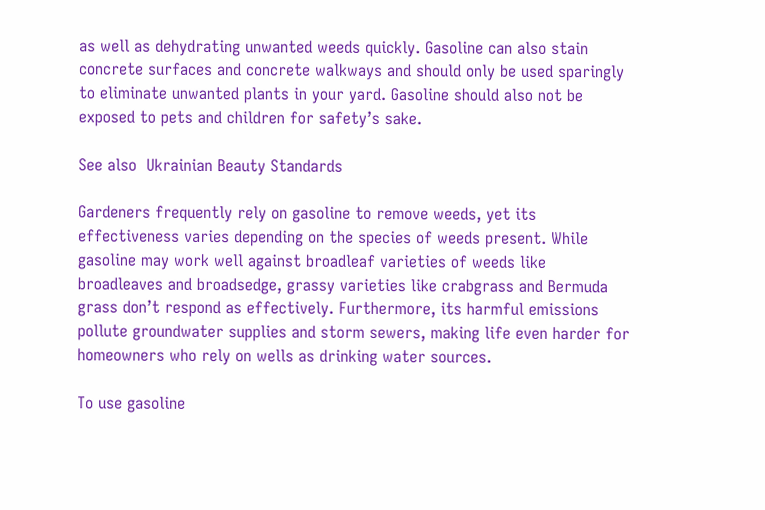as well as dehydrating unwanted weeds quickly. Gasoline can also stain concrete surfaces and concrete walkways and should only be used sparingly to eliminate unwanted plants in your yard. Gasoline should also not be exposed to pets and children for safety’s sake.

See also  Ukrainian Beauty Standards

Gardeners frequently rely on gasoline to remove weeds, yet its effectiveness varies depending on the species of weeds present. While gasoline may work well against broadleaf varieties of weeds like broadleaves and broadsedge, grassy varieties like crabgrass and Bermuda grass don’t respond as effectively. Furthermore, its harmful emissions pollute groundwater supplies and storm sewers, making life even harder for homeowners who rely on wells as drinking water sources.

To use gasoline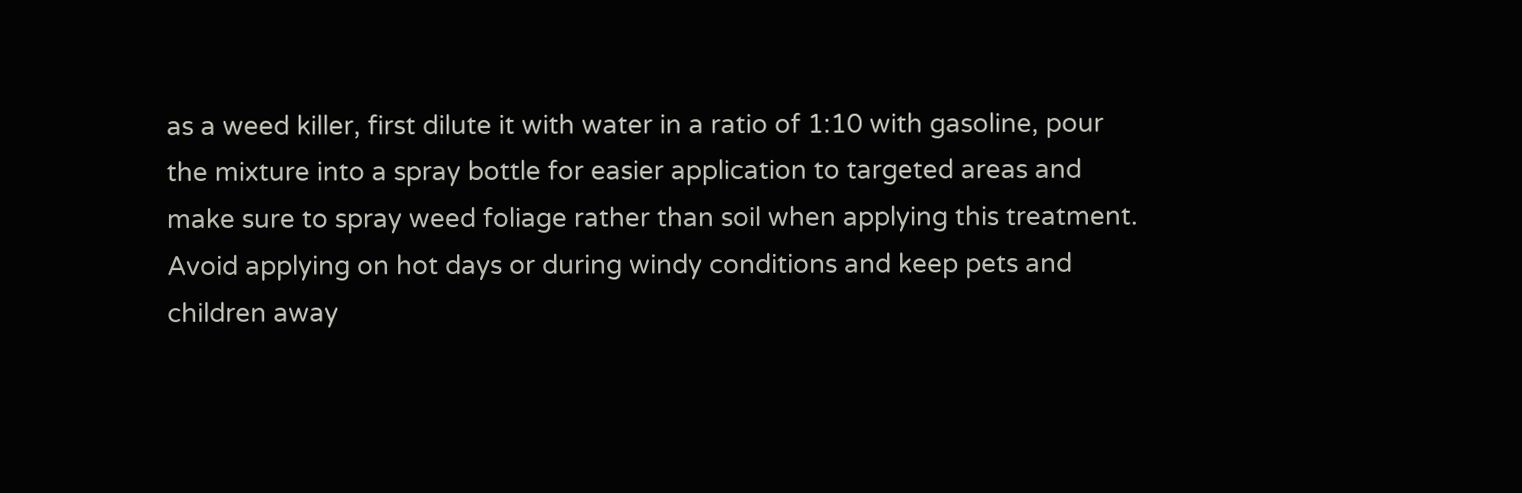as a weed killer, first dilute it with water in a ratio of 1:10 with gasoline, pour the mixture into a spray bottle for easier application to targeted areas and make sure to spray weed foliage rather than soil when applying this treatment. Avoid applying on hot days or during windy conditions and keep pets and children away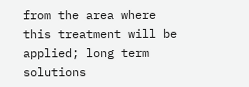from the area where this treatment will be applied; long term solutions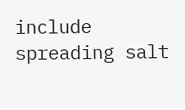include spreading salt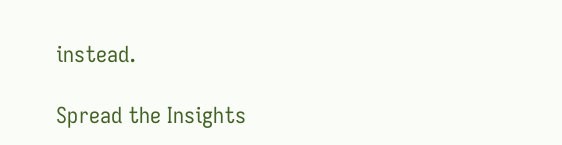instead.

Spread the Insights